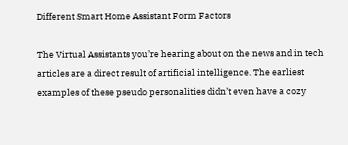Different Smart Home Assistant Form Factors

The Virtual Assistants you’re hearing about on the news and in tech articles are a direct result of artificial intelligence. The earliest examples of these pseudo personalities didn’t even have a cozy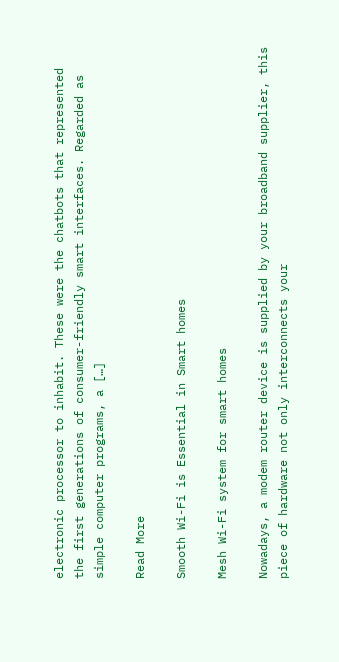electronic processor to inhabit. These were the chatbots that represented the first generations of consumer-friendly smart interfaces. Regarded as simple computer programs, a […]

Read More

Smooth Wi-Fi is Essential in Smart homes

Mesh Wi-Fi system for smart homes

Nowadays, a modem router device is supplied by your broadband supplier, this piece of hardware not only interconnects your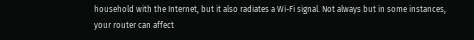household with the Internet, but it also radiates a Wi-Fi signal. Not always but in some instances, your router can affect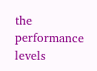the performance levels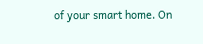of your smart home. On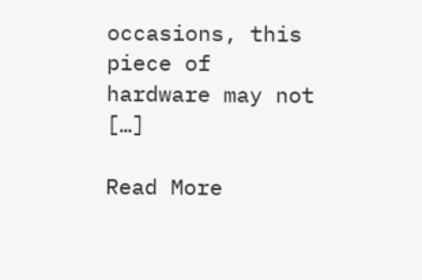occasions, this piece of hardware may not […]

Read More